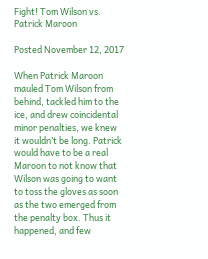Fight! Tom Wilson vs. Patrick Maroon

Posted November 12, 2017

When Patrick Maroon mauled Tom Wilson from behind, tackled him to the ice, and drew coincidental minor penalties, we knew it wouldn’t be long. Patrick would have to be a real Maroon to not know that Wilson was going to want to toss the gloves as soon as the two emerged from the penalty box. Thus it happened, and few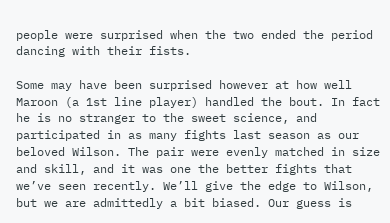people were surprised when the two ended the period dancing with their fists.

Some may have been surprised however at how well Maroon (a 1st line player) handled the bout. In fact he is no stranger to the sweet science, and participated in as many fights last season as our beloved Wilson. The pair were evenly matched in size and skill, and it was one the better fights that we’ve seen recently. We’ll give the edge to Wilson, but we are admittedly a bit biased. Our guess is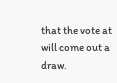that the vote at will come out a draw.